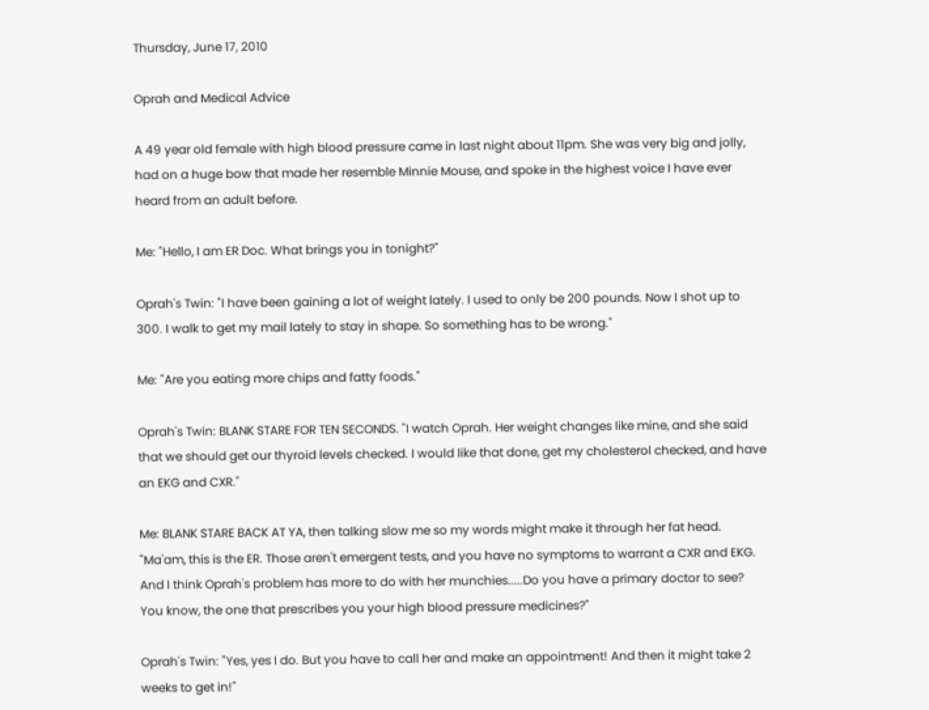Thursday, June 17, 2010

Oprah and Medical Advice

A 49 year old female with high blood pressure came in last night about 11pm. She was very big and jolly, had on a huge bow that made her resemble Minnie Mouse, and spoke in the highest voice I have ever heard from an adult before.

Me: "Hello, I am ER Doc. What brings you in tonight?"

Oprah's Twin: "I have been gaining a lot of weight lately. I used to only be 200 pounds. Now I shot up to 300. I walk to get my mail lately to stay in shape. So something has to be wrong."

Me: "Are you eating more chips and fatty foods."

Oprah's Twin: BLANK STARE FOR TEN SECONDS. "I watch Oprah. Her weight changes like mine, and she said that we should get our thyroid levels checked. I would like that done, get my cholesterol checked, and have an EKG and CXR."

Me: BLANK STARE BACK AT YA, then talking slow me so my words might make it through her fat head. "Ma'am, this is the ER. Those aren't emergent tests, and you have no symptoms to warrant a CXR and EKG. And I think Oprah's problem has more to do with her munchies.....Do you have a primary doctor to see? You know, the one that prescribes you your high blood pressure medicines?"

Oprah's Twin: "Yes, yes I do. But you have to call her and make an appointment! And then it might take 2 weeks to get in!"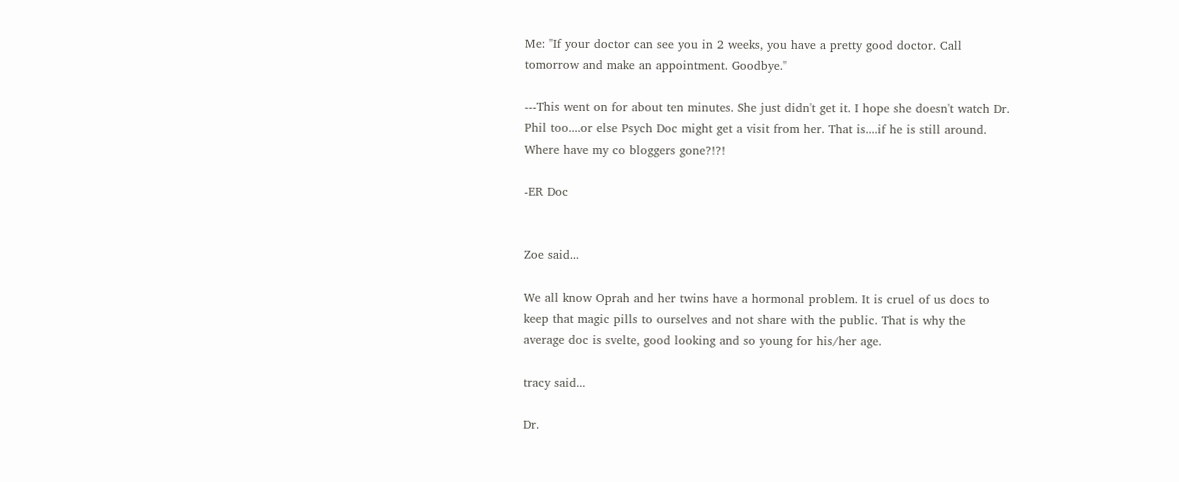Me: "If your doctor can see you in 2 weeks, you have a pretty good doctor. Call tomorrow and make an appointment. Goodbye."

---This went on for about ten minutes. She just didn't get it. I hope she doesn't watch Dr. Phil too....or else Psych Doc might get a visit from her. That is....if he is still around. Where have my co bloggers gone?!?!

-ER Doc


Zoe said...

We all know Oprah and her twins have a hormonal problem. It is cruel of us docs to keep that magic pills to ourselves and not share with the public. That is why the average doc is svelte, good looking and so young for his/her age.

tracy said...

Dr.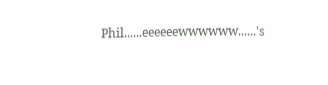Phil......eeeeeewwwwww......'s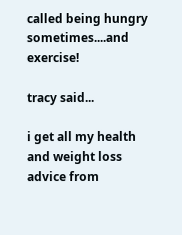called being hungry sometimes....and exercise!

tracy said...

i get all my health and weight loss advice from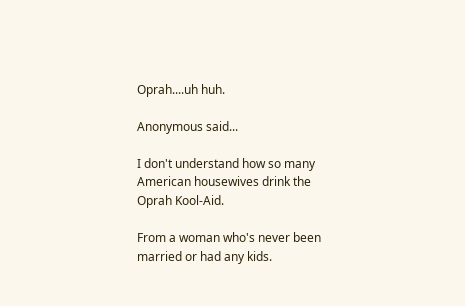Oprah....uh huh.

Anonymous said...

I don't understand how so many American housewives drink the Oprah Kool-Aid.

From a woman who's never been married or had any kids.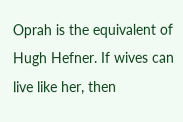Oprah is the equivalent of Hugh Hefner. If wives can live like her, then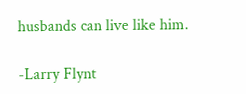husbands can live like him.

-Larry Flynt